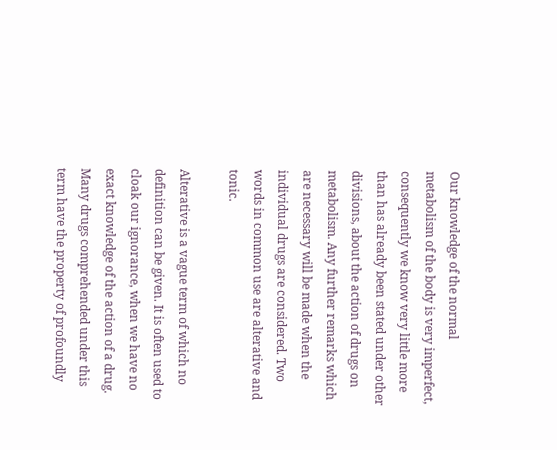Our knowledge of the normal metabolism of the body is very imperfect, consequently we know very little more than has already been stated under other divisions, about the action of drugs on metabolism. Any further remarks which are necessary will be made when the individual drugs are considered. Two words in common use are alterative and tonic.

Alterative is a vague term of which no definition can be given. It is often used to cloak our ignorance, when we have no exact knowledge of the action of a drug. Many drugs comprehended under this term have the property of profoundly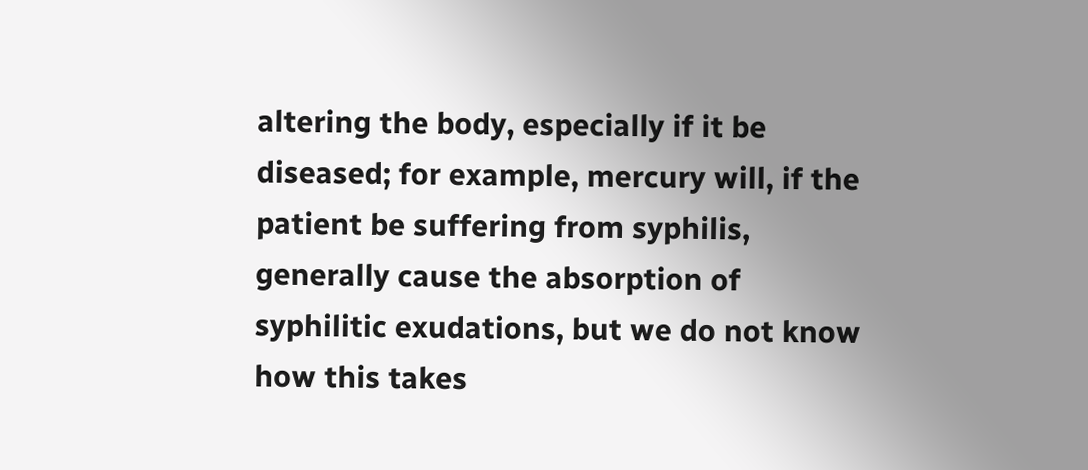altering the body, especially if it be diseased; for example, mercury will, if the patient be suffering from syphilis, generally cause the absorption of syphilitic exudations, but we do not know how this takes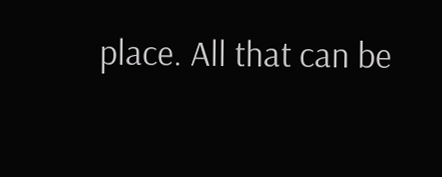place. All that can be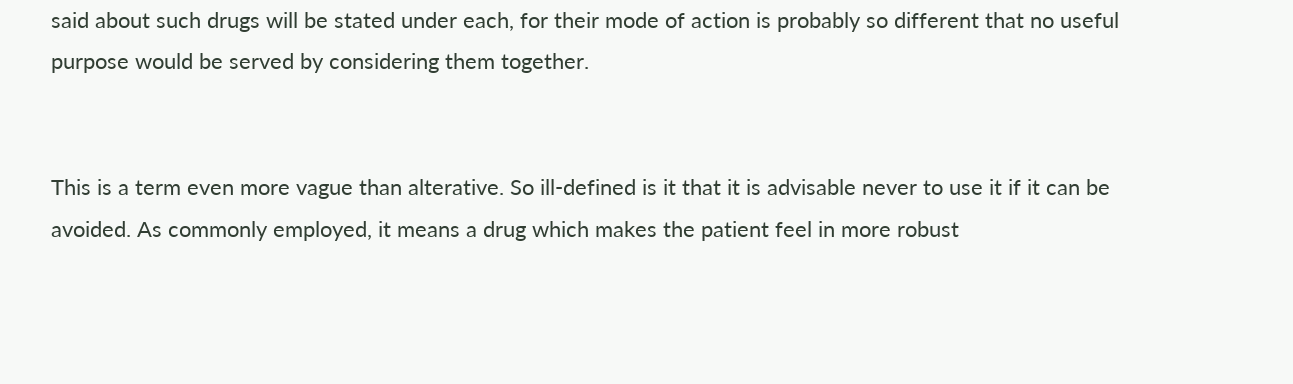said about such drugs will be stated under each, for their mode of action is probably so different that no useful purpose would be served by considering them together.


This is a term even more vague than alterative. So ill-defined is it that it is advisable never to use it if it can be avoided. As commonly employed, it means a drug which makes the patient feel in more robust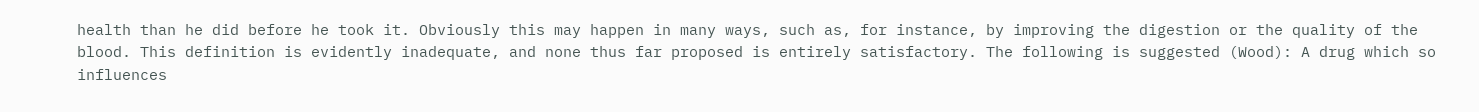health than he did before he took it. Obviously this may happen in many ways, such as, for instance, by improving the digestion or the quality of the blood. This definition is evidently inadequate, and none thus far proposed is entirely satisfactory. The following is suggested (Wood): A drug which so influences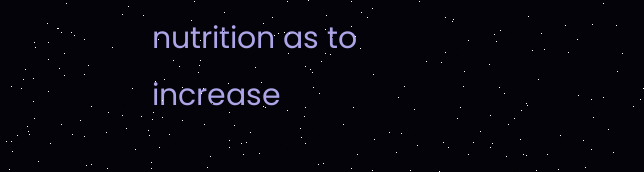nutrition as to increase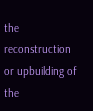the reconstruction or upbuilding of the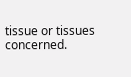tissue or tissues concerned.